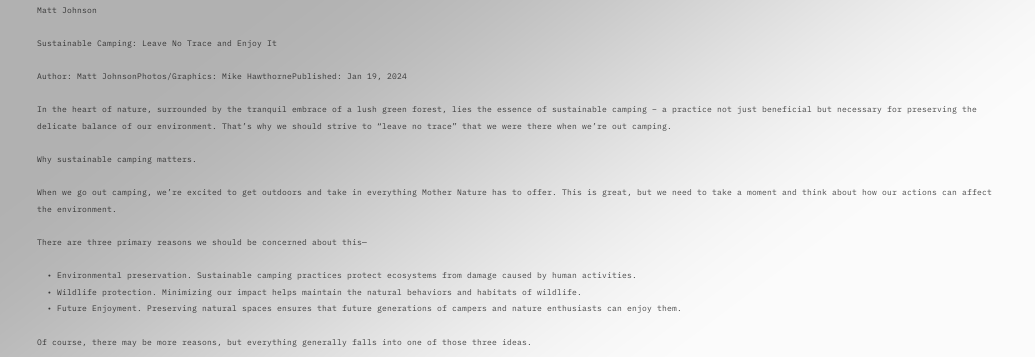Matt Johnson

Sustainable Camping: Leave No Trace and Enjoy It

Author: Matt JohnsonPhotos/Graphics: Mike HawthornePublished: Jan 19, 2024

In the heart of nature, surrounded by the tranquil embrace of a lush green forest, lies the essence of sustainable camping – a practice not just beneficial but necessary for preserving the delicate balance of our environment. That’s why we should strive to “leave no trace” that we were there when we’re out camping.

Why sustainable camping matters.

When we go out camping, we’re excited to get outdoors and take in everything Mother Nature has to offer. This is great, but we need to take a moment and think about how our actions can affect the environment.

There are three primary reasons we should be concerned about this—

  • Environmental preservation. Sustainable camping practices protect ecosystems from damage caused by human activities.
  • Wildlife protection. Minimizing our impact helps maintain the natural behaviors and habitats of wildlife.
  • Future Enjoyment. Preserving natural spaces ensures that future generations of campers and nature enthusiasts can enjoy them.

Of course, there may be more reasons, but everything generally falls into one of those three ideas.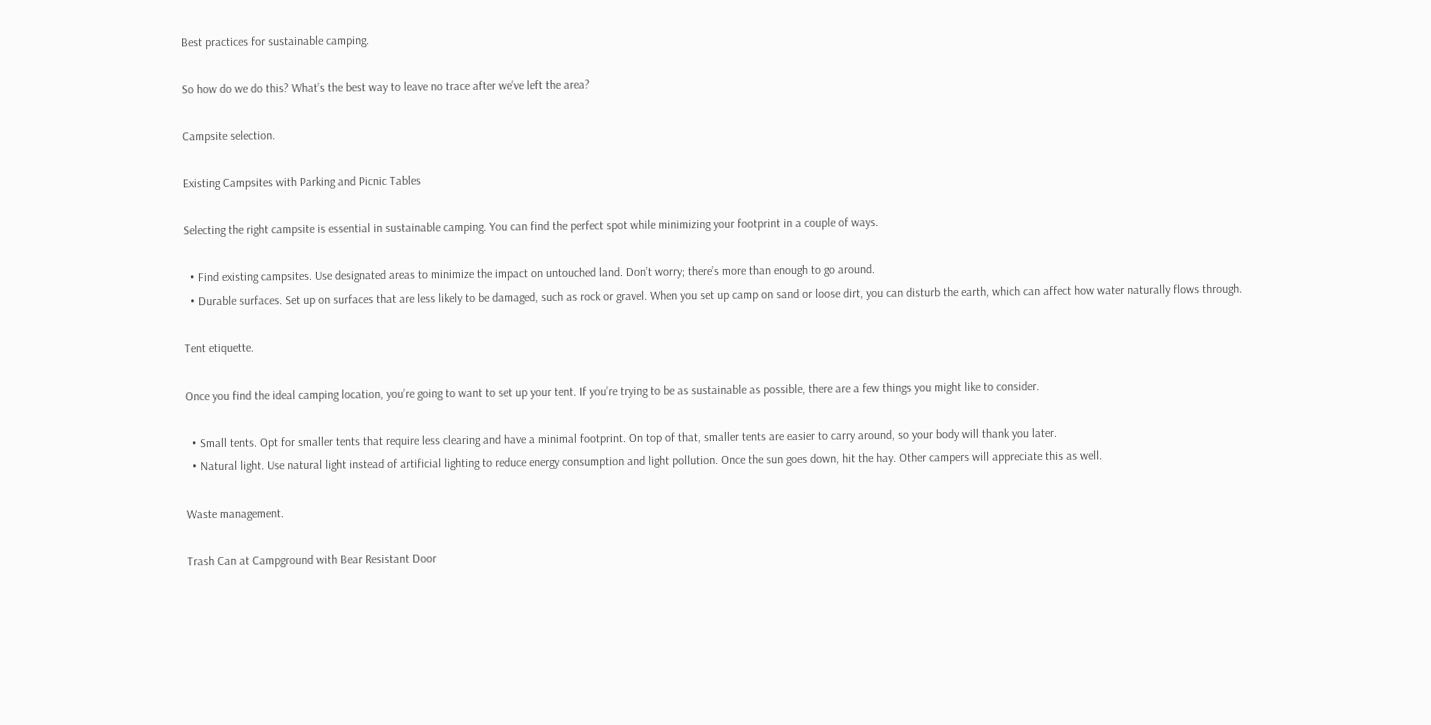Best practices for sustainable camping.

So how do we do this? What’s the best way to leave no trace after we’ve left the area?

Campsite selection.

Existing Campsites with Parking and Picnic Tables

Selecting the right campsite is essential in sustainable camping. You can find the perfect spot while minimizing your footprint in a couple of ways.

  • Find existing campsites. Use designated areas to minimize the impact on untouched land. Don’t worry; there’s more than enough to go around.
  • Durable surfaces. Set up on surfaces that are less likely to be damaged, such as rock or gravel. When you set up camp on sand or loose dirt, you can disturb the earth, which can affect how water naturally flows through.

Tent etiquette.

Once you find the ideal camping location, you’re going to want to set up your tent. If you’re trying to be as sustainable as possible, there are a few things you might like to consider.

  • Small tents. Opt for smaller tents that require less clearing and have a minimal footprint. On top of that, smaller tents are easier to carry around, so your body will thank you later.
  • Natural light. Use natural light instead of artificial lighting to reduce energy consumption and light pollution. Once the sun goes down, hit the hay. Other campers will appreciate this as well.

Waste management.

Trash Can at Campground with Bear Resistant Door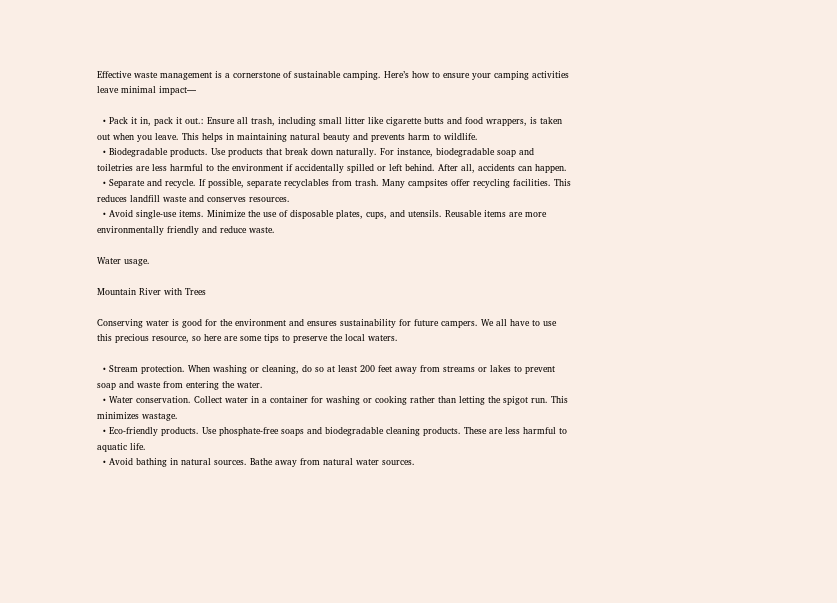Effective waste management is a cornerstone of sustainable camping. Here’s how to ensure your camping activities leave minimal impact—

  • Pack it in, pack it out.: Ensure all trash, including small litter like cigarette butts and food wrappers, is taken out when you leave. This helps in maintaining natural beauty and prevents harm to wildlife.
  • Biodegradable products. Use products that break down naturally. For instance, biodegradable soap and toiletries are less harmful to the environment if accidentally spilled or left behind. After all, accidents can happen.
  • Separate and recycle. If possible, separate recyclables from trash. Many campsites offer recycling facilities. This reduces landfill waste and conserves resources.
  • Avoid single-use items. Minimize the use of disposable plates, cups, and utensils. Reusable items are more environmentally friendly and reduce waste.

Water usage.

Mountain River with Trees

Conserving water is good for the environment and ensures sustainability for future campers. We all have to use this precious resource, so here are some tips to preserve the local waters.

  • Stream protection. When washing or cleaning, do so at least 200 feet away from streams or lakes to prevent soap and waste from entering the water.
  • Water conservation. Collect water in a container for washing or cooking rather than letting the spigot run. This minimizes wastage.
  • Eco-friendly products. Use phosphate-free soaps and biodegradable cleaning products. These are less harmful to aquatic life.
  • Avoid bathing in natural sources. Bathe away from natural water sources.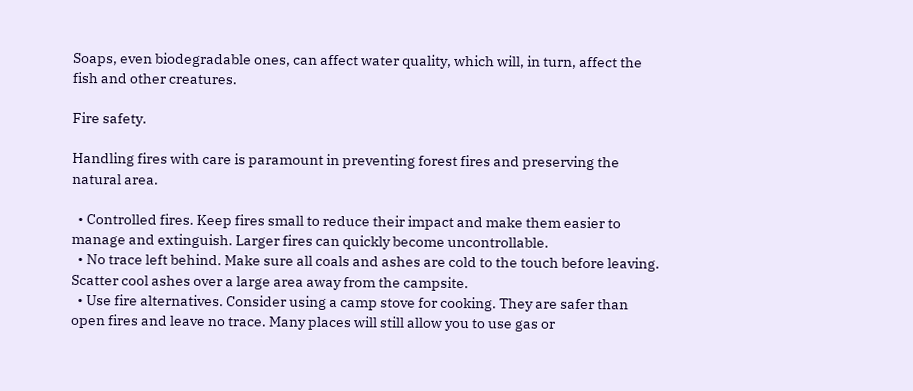Soaps, even biodegradable ones, can affect water quality, which will, in turn, affect the fish and other creatures.

Fire safety.

Handling fires with care is paramount in preventing forest fires and preserving the natural area.

  • Controlled fires. Keep fires small to reduce their impact and make them easier to manage and extinguish. Larger fires can quickly become uncontrollable.
  • No trace left behind. Make sure all coals and ashes are cold to the touch before leaving. Scatter cool ashes over a large area away from the campsite.
  • Use fire alternatives. Consider using a camp stove for cooking. They are safer than open fires and leave no trace. Many places will still allow you to use gas or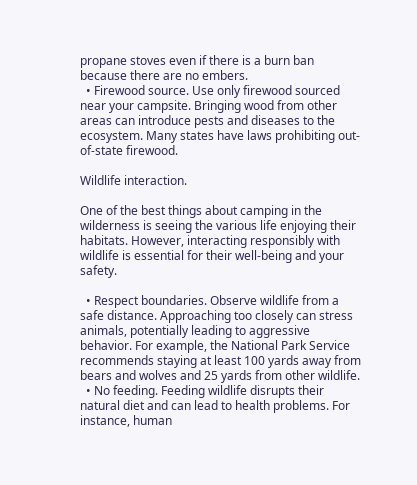propane stoves even if there is a burn ban because there are no embers.
  • Firewood source. Use only firewood sourced near your campsite. Bringing wood from other areas can introduce pests and diseases to the ecosystem. Many states have laws prohibiting out-of-state firewood.

Wildlife interaction.

One of the best things about camping in the wilderness is seeing the various life enjoying their habitats. However, interacting responsibly with wildlife is essential for their well-being and your safety.

  • Respect boundaries. Observe wildlife from a safe distance. Approaching too closely can stress animals, potentially leading to aggressive behavior. For example, the National Park Service recommends staying at least 100 yards away from bears and wolves and 25 yards from other wildlife.
  • No feeding. Feeding wildlife disrupts their natural diet and can lead to health problems. For instance, human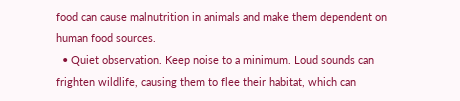food can cause malnutrition in animals and make them dependent on human food sources.
  • Quiet observation. Keep noise to a minimum. Loud sounds can frighten wildlife, causing them to flee their habitat, which can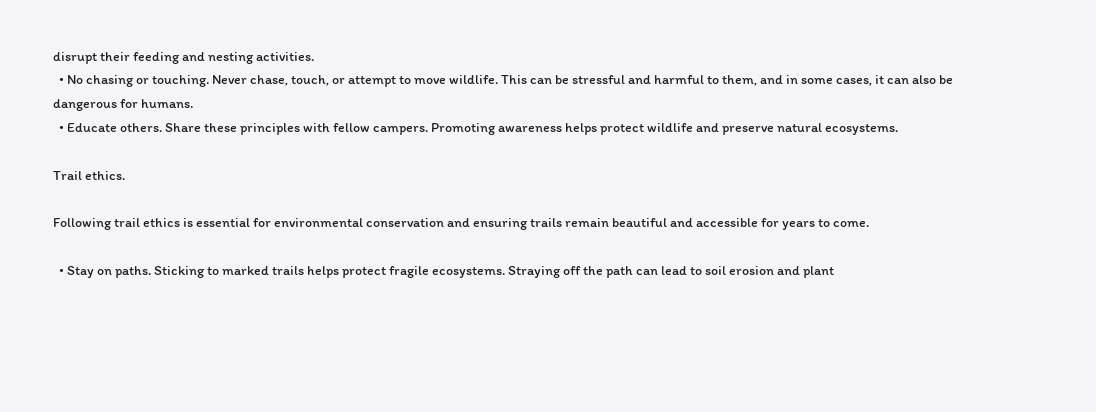disrupt their feeding and nesting activities.
  • No chasing or touching. Never chase, touch, or attempt to move wildlife. This can be stressful and harmful to them, and in some cases, it can also be dangerous for humans.
  • Educate others. Share these principles with fellow campers. Promoting awareness helps protect wildlife and preserve natural ecosystems.

Trail ethics.

Following trail ethics is essential for environmental conservation and ensuring trails remain beautiful and accessible for years to come.

  • Stay on paths. Sticking to marked trails helps protect fragile ecosystems. Straying off the path can lead to soil erosion and plant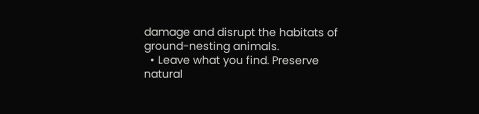damage and disrupt the habitats of ground-nesting animals.
  • Leave what you find. Preserve natural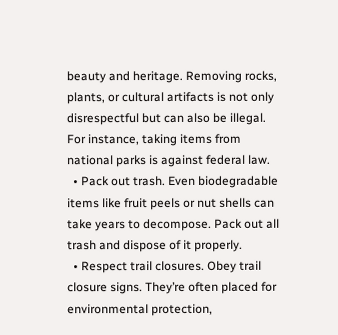beauty and heritage. Removing rocks, plants, or cultural artifacts is not only disrespectful but can also be illegal. For instance, taking items from national parks is against federal law.
  • Pack out trash. Even biodegradable items like fruit peels or nut shells can take years to decompose. Pack out all trash and dispose of it properly.
  • Respect trail closures. Obey trail closure signs. They’re often placed for environmental protection,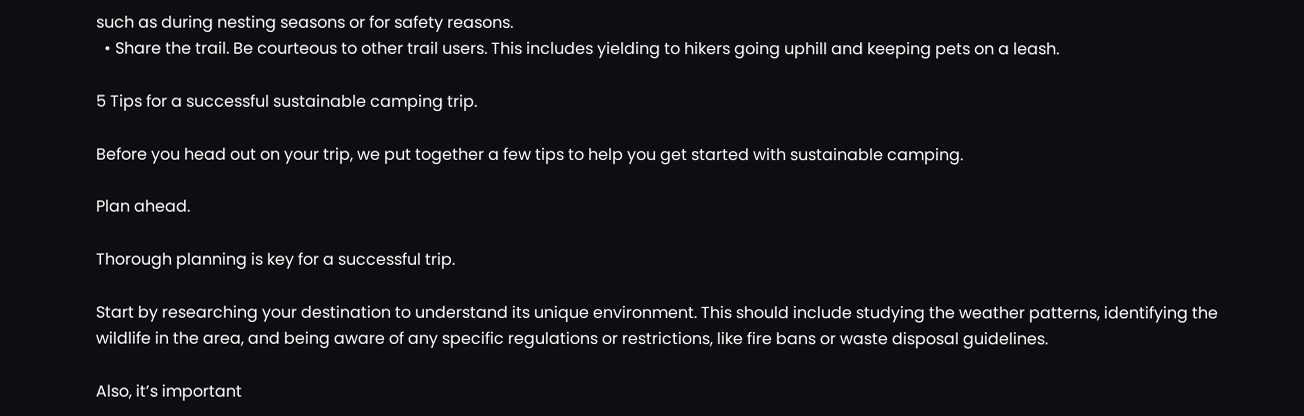such as during nesting seasons or for safety reasons.
  • Share the trail. Be courteous to other trail users. This includes yielding to hikers going uphill and keeping pets on a leash.

5 Tips for a successful sustainable camping trip.

Before you head out on your trip, we put together a few tips to help you get started with sustainable camping.

Plan ahead.

Thorough planning is key for a successful trip.

Start by researching your destination to understand its unique environment. This should include studying the weather patterns, identifying the wildlife in the area, and being aware of any specific regulations or restrictions, like fire bans or waste disposal guidelines.

Also, it’s important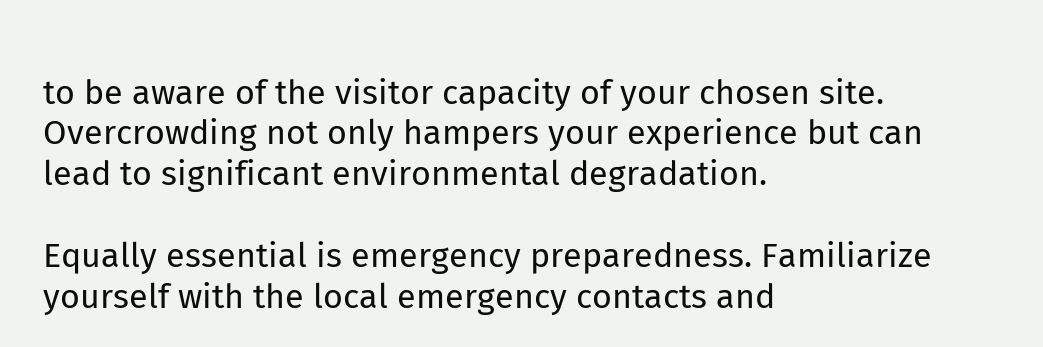to be aware of the visitor capacity of your chosen site. Overcrowding not only hampers your experience but can lead to significant environmental degradation.

Equally essential is emergency preparedness. Familiarize yourself with the local emergency contacts and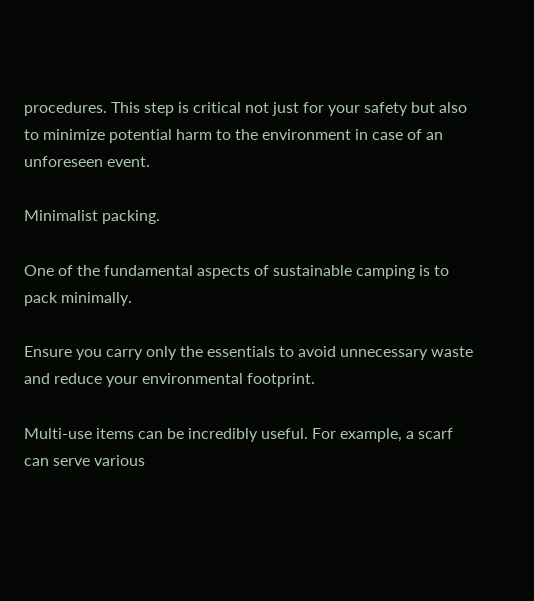procedures. This step is critical not just for your safety but also to minimize potential harm to the environment in case of an unforeseen event.

Minimalist packing.

One of the fundamental aspects of sustainable camping is to pack minimally.

Ensure you carry only the essentials to avoid unnecessary waste and reduce your environmental footprint.

Multi-use items can be incredibly useful. For example, a scarf can serve various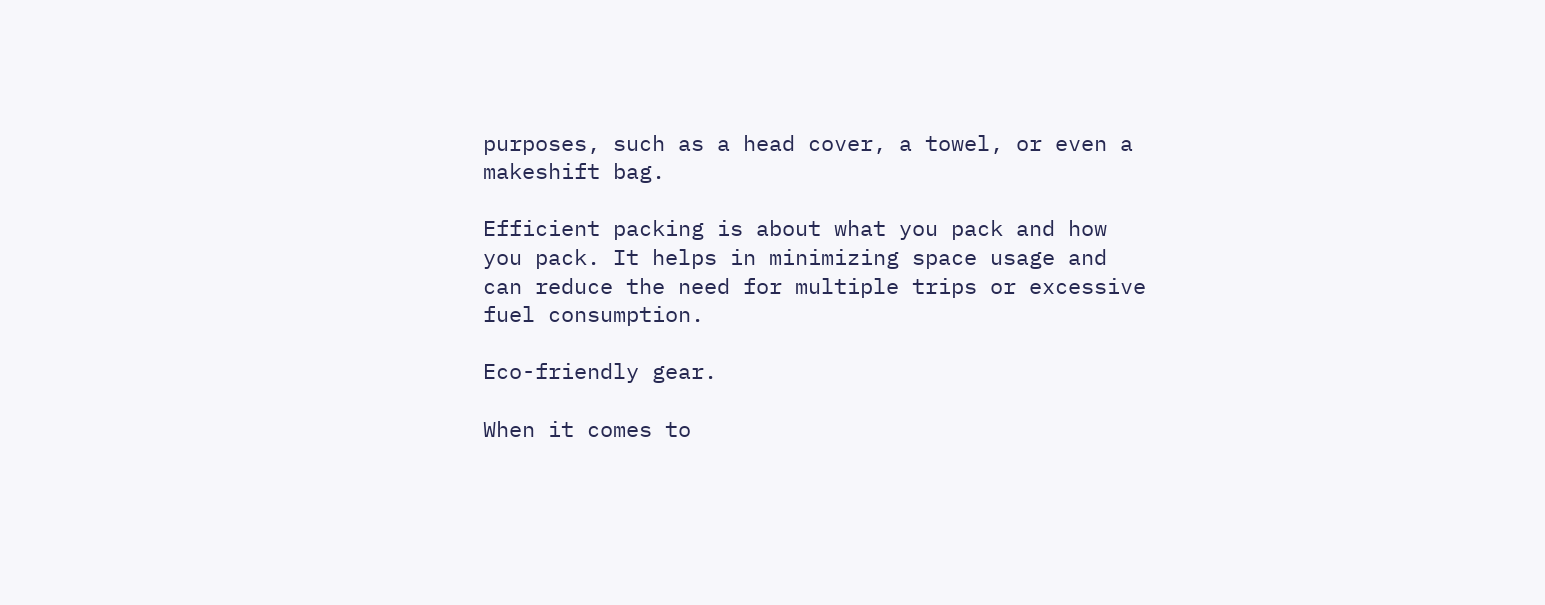purposes, such as a head cover, a towel, or even a makeshift bag.

Efficient packing is about what you pack and how you pack. It helps in minimizing space usage and can reduce the need for multiple trips or excessive fuel consumption.

Eco-friendly gear.

When it comes to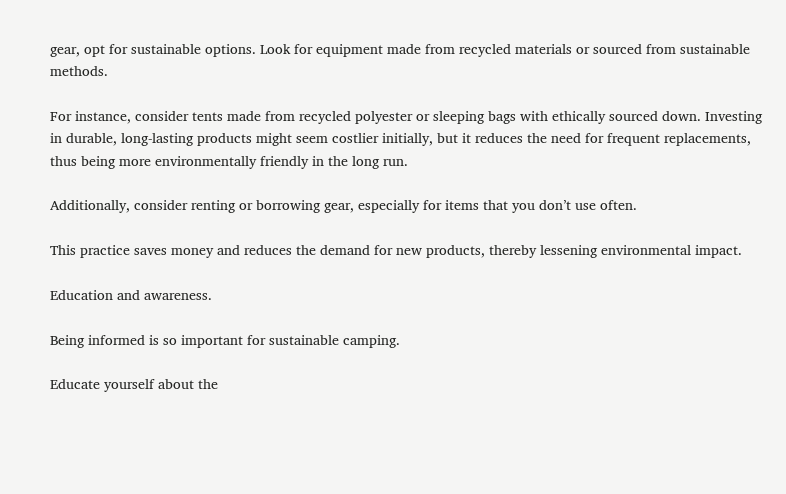gear, opt for sustainable options. Look for equipment made from recycled materials or sourced from sustainable methods.

For instance, consider tents made from recycled polyester or sleeping bags with ethically sourced down. Investing in durable, long-lasting products might seem costlier initially, but it reduces the need for frequent replacements, thus being more environmentally friendly in the long run.

Additionally, consider renting or borrowing gear, especially for items that you don’t use often.

This practice saves money and reduces the demand for new products, thereby lessening environmental impact.

Education and awareness.

Being informed is so important for sustainable camping.

Educate yourself about the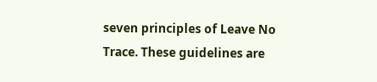seven principles of Leave No Trace. These guidelines are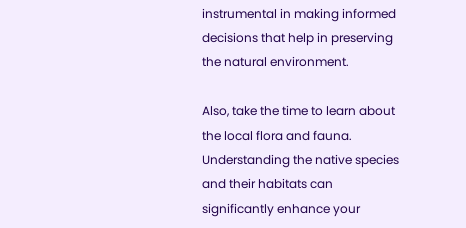instrumental in making informed decisions that help in preserving the natural environment.

Also, take the time to learn about the local flora and fauna. Understanding the native species and their habitats can significantly enhance your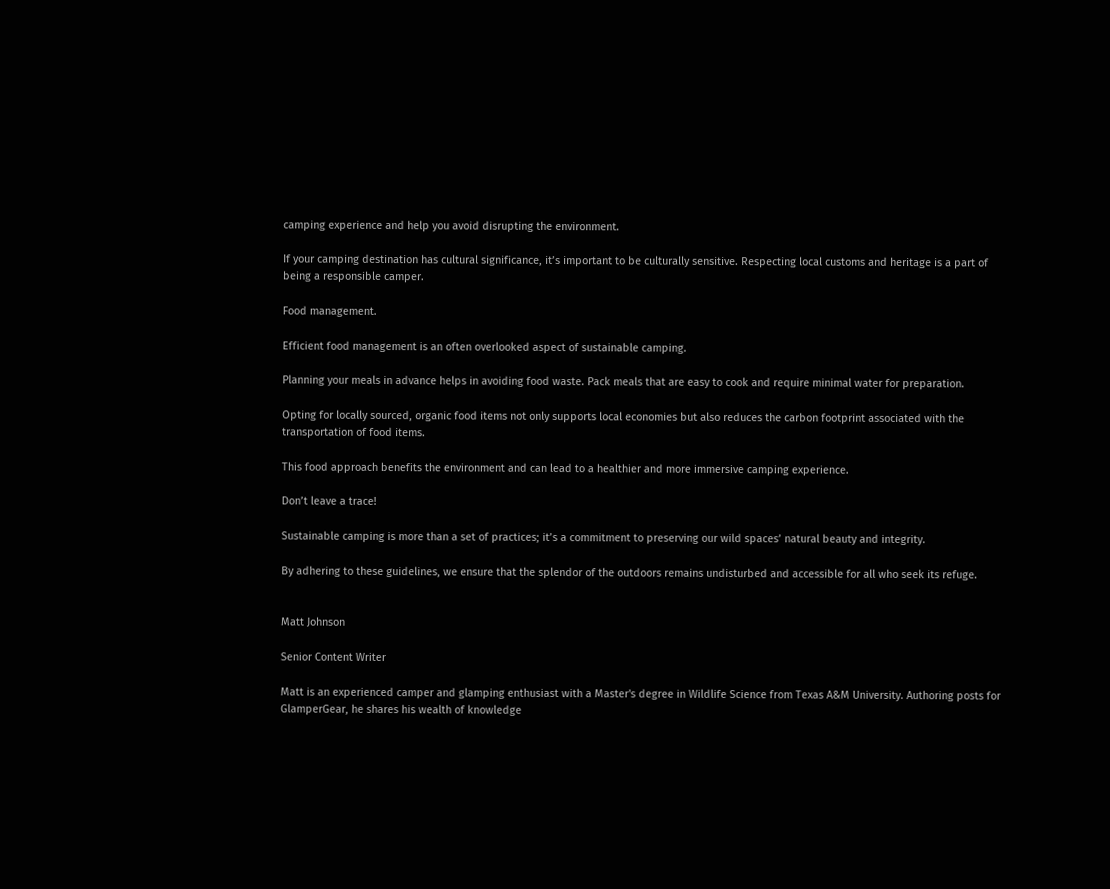camping experience and help you avoid disrupting the environment.

If your camping destination has cultural significance, it’s important to be culturally sensitive. Respecting local customs and heritage is a part of being a responsible camper.

Food management.

Efficient food management is an often overlooked aspect of sustainable camping.

Planning your meals in advance helps in avoiding food waste. Pack meals that are easy to cook and require minimal water for preparation.

Opting for locally sourced, organic food items not only supports local economies but also reduces the carbon footprint associated with the transportation of food items.

This food approach benefits the environment and can lead to a healthier and more immersive camping experience.

Don’t leave a trace!

Sustainable camping is more than a set of practices; it’s a commitment to preserving our wild spaces’ natural beauty and integrity.

By adhering to these guidelines, we ensure that the splendor of the outdoors remains undisturbed and accessible for all who seek its refuge.


Matt Johnson

Senior Content Writer

Matt is an experienced camper and glamping enthusiast with a Master's degree in Wildlife Science from Texas A&M University. Authoring posts for GlamperGear, he shares his wealth of knowledge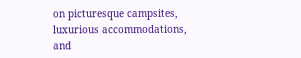on picturesque campsites, luxurious accommodations, and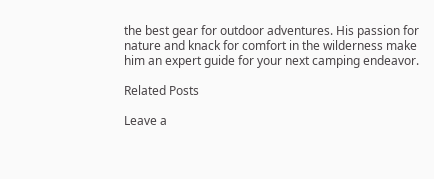the best gear for outdoor adventures. His passion for nature and knack for comfort in the wilderness make him an expert guide for your next camping endeavor.

Related Posts

Leave a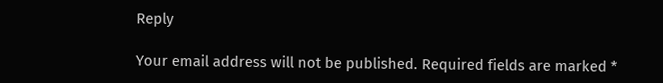Reply

Your email address will not be published. Required fields are marked *